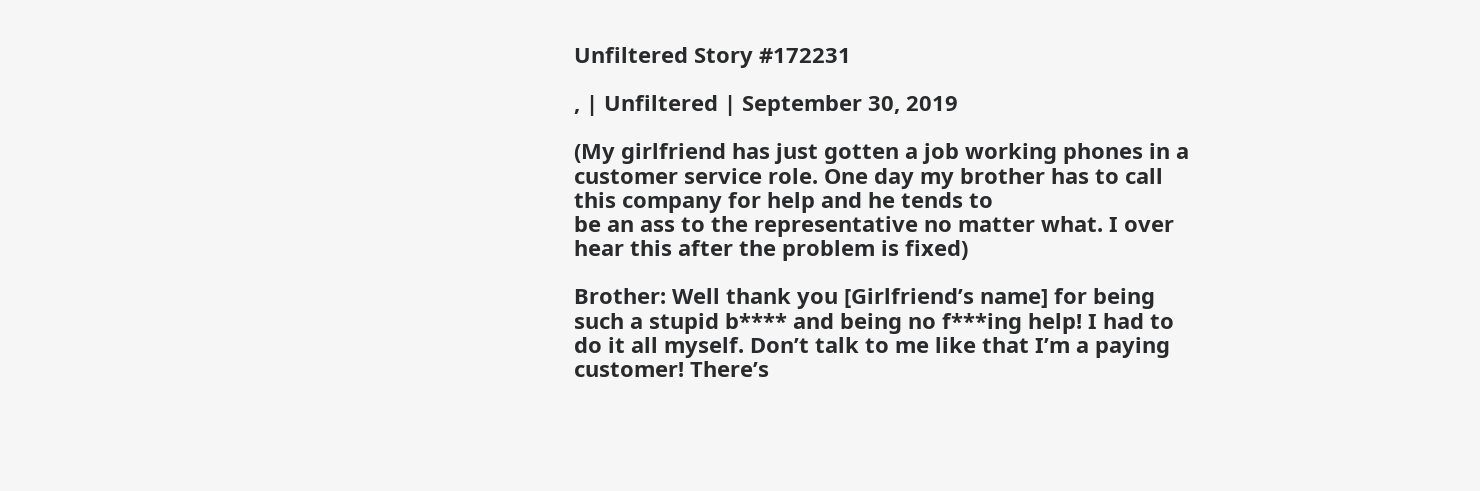Unfiltered Story #172231

, | Unfiltered | September 30, 2019

(My girlfriend has just gotten a job working phones in a customer service role. One day my brother has to call this company for help and he tends to
be an ass to the representative no matter what. I over hear this after the problem is fixed)

Brother: Well thank you [Girlfriend’s name] for being such a stupid b**** and being no f***ing help! I had to do it all myself. Don’t talk to me like that I’m a paying customer! There’s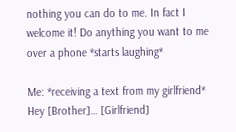nothing you can do to me. In fact I welcome it! Do anything you want to me over a phone *starts laughing*

Me: *receiving a text from my girlfriend* Hey [Brother]… [Girlfriend]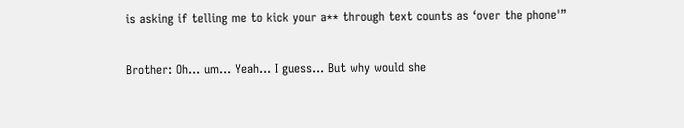is asking if telling me to kick your a** through text counts as ‘over the phone'”

Brother: Oh… um… Yeah… I guess… But why would she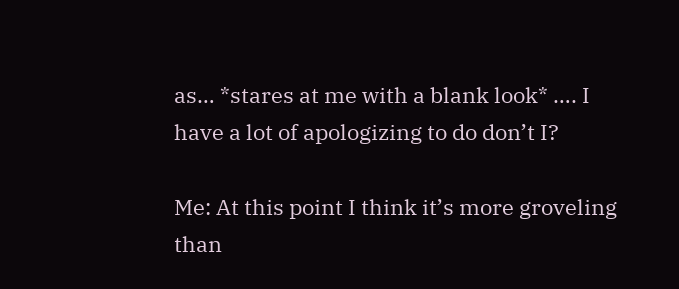as… *stares at me with a blank look* …. I have a lot of apologizing to do don’t I?

Me: At this point I think it’s more groveling than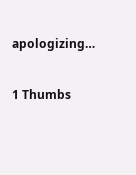apologizing…

1 Thumbs